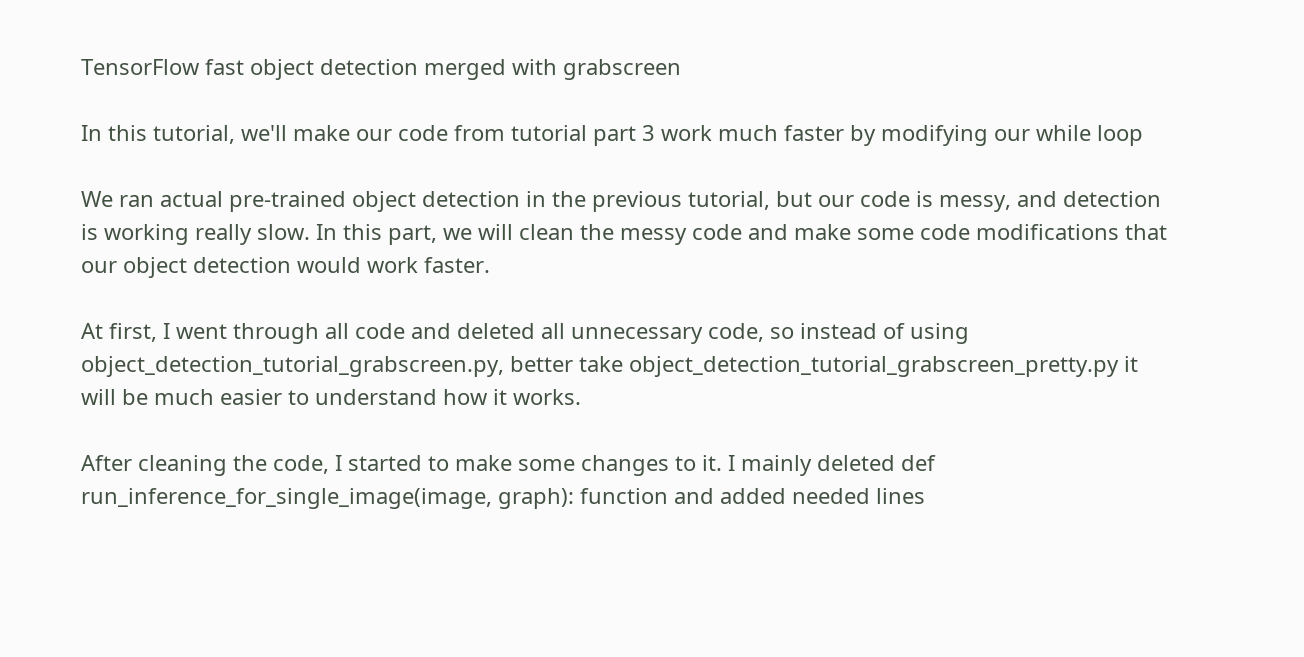TensorFlow fast object detection merged with grabscreen

In this tutorial, we'll make our code from tutorial part 3 work much faster by modifying our while loop

We ran actual pre-trained object detection in the previous tutorial, but our code is messy, and detection is working really slow. In this part, we will clean the messy code and make some code modifications that our object detection would work faster.

At first, I went through all code and deleted all unnecessary code, so instead of using object_detection_tutorial_grabscreen.py, better take object_detection_tutorial_grabscreen_pretty.py it will be much easier to understand how it works.

After cleaning the code, I started to make some changes to it. I mainly deleted def run_inference_for_single_image(image, graph): function and added needed lines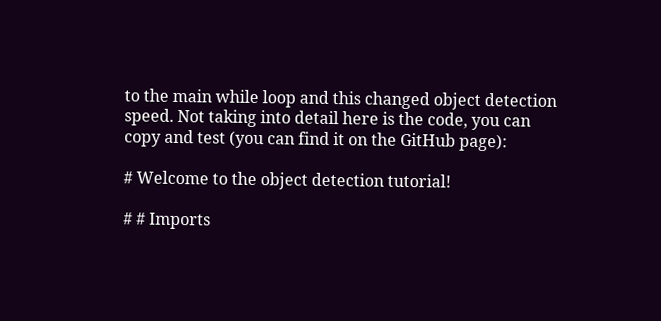to the main while loop and this changed object detection speed. Not taking into detail here is the code, you can copy and test (you can find it on the GitHub page):

# Welcome to the object detection tutorial!

# # Imports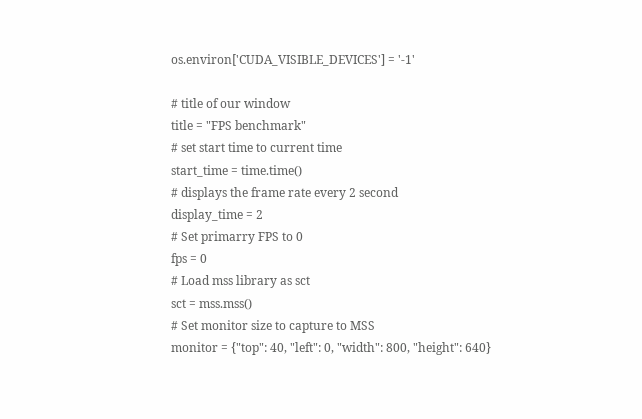os.environ['CUDA_VISIBLE_DEVICES'] = '-1'

# title of our window
title = "FPS benchmark"
# set start time to current time
start_time = time.time()
# displays the frame rate every 2 second
display_time = 2
# Set primarry FPS to 0
fps = 0
# Load mss library as sct
sct = mss.mss()
# Set monitor size to capture to MSS
monitor = {"top": 40, "left": 0, "width": 800, "height": 640}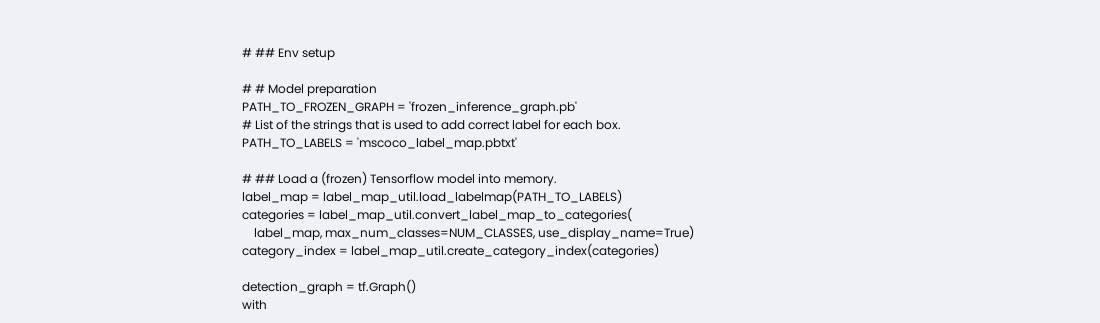# ## Env setup

# # Model preparation
PATH_TO_FROZEN_GRAPH = 'frozen_inference_graph.pb'
# List of the strings that is used to add correct label for each box.
PATH_TO_LABELS = 'mscoco_label_map.pbtxt'

# ## Load a (frozen) Tensorflow model into memory.
label_map = label_map_util.load_labelmap(PATH_TO_LABELS)
categories = label_map_util.convert_label_map_to_categories(
    label_map, max_num_classes=NUM_CLASSES, use_display_name=True)
category_index = label_map_util.create_category_index(categories)

detection_graph = tf.Graph()
with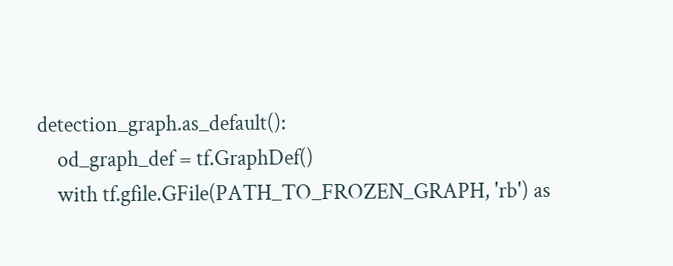detection_graph.as_default():
    od_graph_def = tf.GraphDef()
    with tf.gfile.GFile(PATH_TO_FROZEN_GRAPH, 'rb') as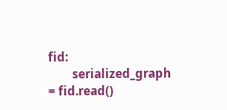fid:
        serialized_graph = fid.read()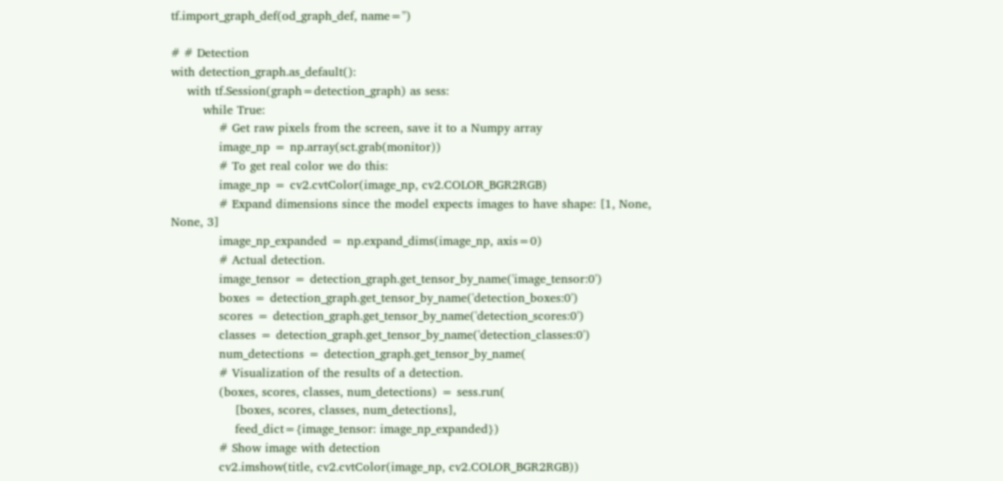tf.import_graph_def(od_graph_def, name='')

# # Detection
with detection_graph.as_default():
    with tf.Session(graph=detection_graph) as sess:
        while True:
            # Get raw pixels from the screen, save it to a Numpy array
            image_np = np.array(sct.grab(monitor))
            # To get real color we do this:
            image_np = cv2.cvtColor(image_np, cv2.COLOR_BGR2RGB)
            # Expand dimensions since the model expects images to have shape: [1, None, None, 3]
            image_np_expanded = np.expand_dims(image_np, axis=0)
            # Actual detection.
            image_tensor = detection_graph.get_tensor_by_name('image_tensor:0')
            boxes = detection_graph.get_tensor_by_name('detection_boxes:0')
            scores = detection_graph.get_tensor_by_name('detection_scores:0')
            classes = detection_graph.get_tensor_by_name('detection_classes:0')
            num_detections = detection_graph.get_tensor_by_name(
            # Visualization of the results of a detection.
            (boxes, scores, classes, num_detections) = sess.run(
                [boxes, scores, classes, num_detections],
                feed_dict={image_tensor: image_np_expanded})
            # Show image with detection
            cv2.imshow(title, cv2.cvtColor(image_np, cv2.COLOR_BGR2RGB))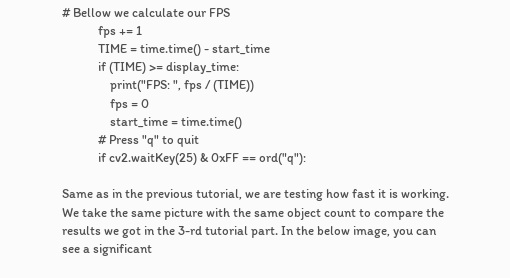# Bellow we calculate our FPS
            fps += 1
            TIME = time.time() - start_time
            if (TIME) >= display_time:
                print("FPS: ", fps / (TIME))
                fps = 0
                start_time = time.time()
            # Press "q" to quit
            if cv2.waitKey(25) & 0xFF == ord("q"):

Same as in the previous tutorial, we are testing how fast it is working. We take the same picture with the same object count to compare the results we got in the 3-rd tutorial part. In the below image, you can see a significant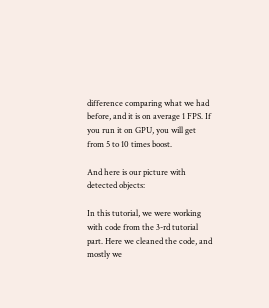difference comparing what we had before, and it is on average 1 FPS. If you run it on GPU, you will get from 5 to 10 times boost.

And here is our picture with detected objects:

In this tutorial, we were working with code from the 3-rd tutorial part. Here we cleaned the code, and mostly we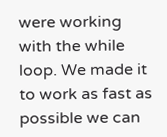were working with the while loop. We made it to work as fast as possible we can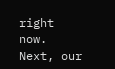right now. Next, our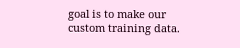goal is to make our custom training data.